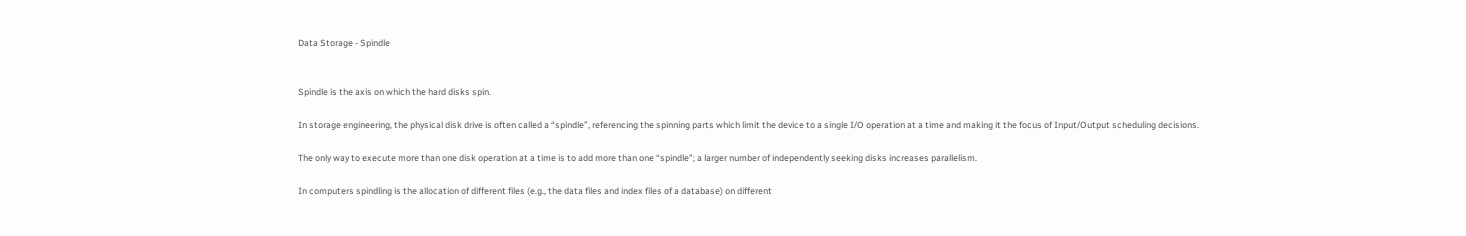Data Storage - Spindle


Spindle is the axis on which the hard disks spin.

In storage engineering, the physical disk drive is often called a “spindle”, referencing the spinning parts which limit the device to a single I/O operation at a time and making it the focus of Input/Output scheduling decisions.

The only way to execute more than one disk operation at a time is to add more than one “spindle”; a larger number of independently seeking disks increases parallelism.

In computers spindling is the allocation of different files (e.g., the data files and index files of a database) on different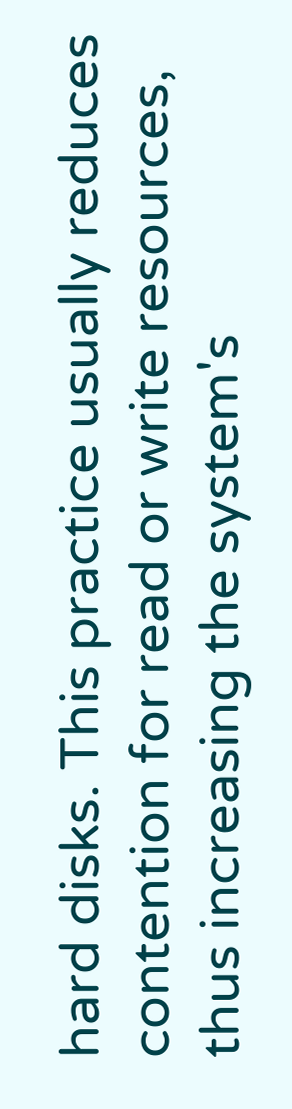hard disks. This practice usually reduces contention for read or write resources, thus increasing the system's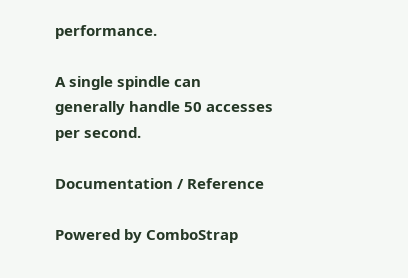performance.

A single spindle can generally handle 50 accesses per second.

Documentation / Reference

Powered by ComboStrap